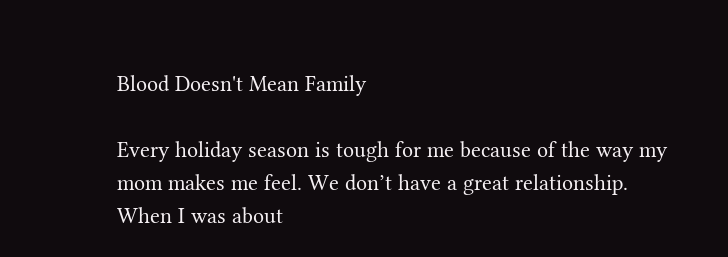Blood Doesn't Mean Family

Every holiday season is tough for me because of the way my mom makes me feel. We don’t have a great relationship. When I was about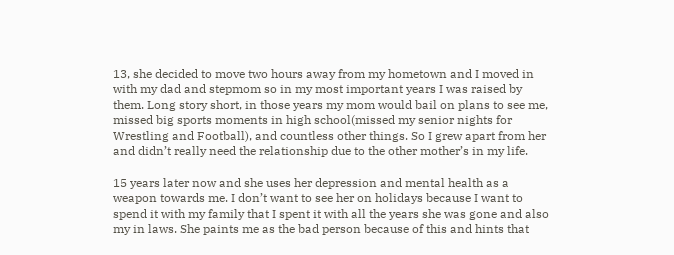13, she decided to move two hours away from my hometown and I moved in with my dad and stepmom so in my most important years I was raised by them. Long story short, in those years my mom would bail on plans to see me, missed big sports moments in high school(missed my senior nights for Wrestling and Football), and countless other things. So I grew apart from her and didn’t really need the relationship due to the other mother’s in my life.

15 years later now and she uses her depression and mental health as a weapon towards me. I don’t want to see her on holidays because I want to spend it with my family that I spent it with all the years she was gone and also my in laws. She paints me as the bad person because of this and hints that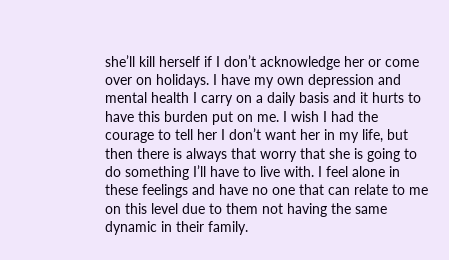she’ll kill herself if I don’t acknowledge her or come over on holidays. I have my own depression and mental health I carry on a daily basis and it hurts to have this burden put on me. I wish I had the courage to tell her I don’t want her in my life, but then there is always that worry that she is going to do something I’ll have to live with. I feel alone in these feelings and have no one that can relate to me on this level due to them not having the same dynamic in their family.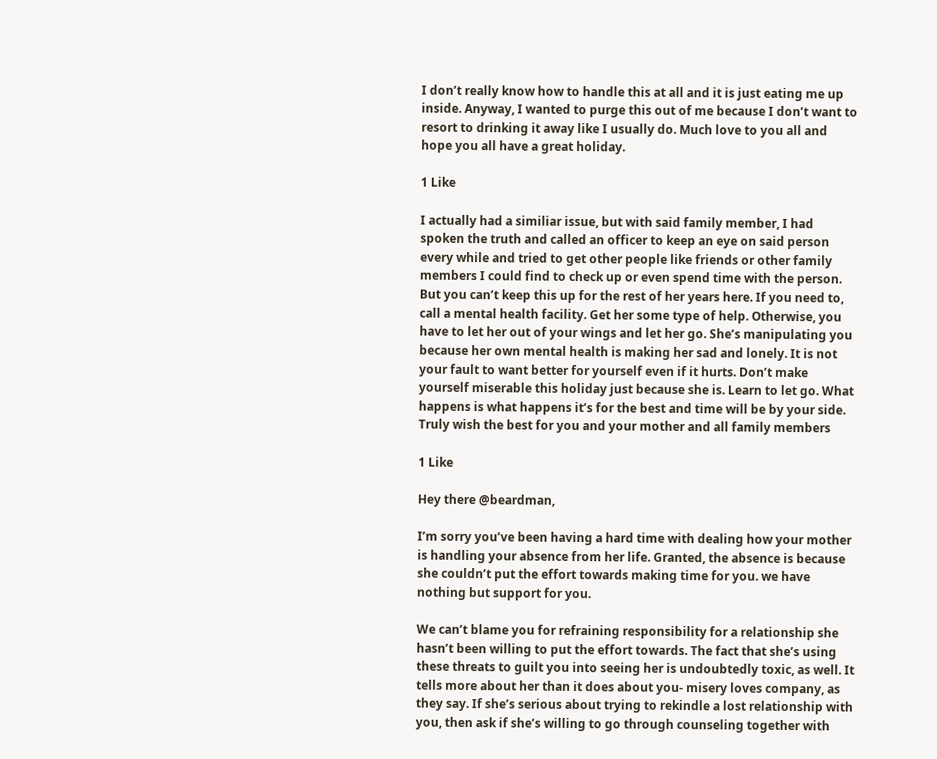I don’t really know how to handle this at all and it is just eating me up inside. Anyway, I wanted to purge this out of me because I don’t want to resort to drinking it away like I usually do. Much love to you all and hope you all have a great holiday.

1 Like

I actually had a similiar issue, but with said family member, I had spoken the truth and called an officer to keep an eye on said person every while and tried to get other people like friends or other family members I could find to check up or even spend time with the person. But you can’t keep this up for the rest of her years here. If you need to, call a mental health facility. Get her some type of help. Otherwise, you have to let her out of your wings and let her go. She’s manipulating you because her own mental health is making her sad and lonely. It is not your fault to want better for yourself even if it hurts. Don’t make yourself miserable this holiday just because she is. Learn to let go. What happens is what happens it’s for the best and time will be by your side. Truly wish the best for you and your mother and all family members

1 Like

Hey there @beardman,

I’m sorry you’ve been having a hard time with dealing how your mother is handling your absence from her life. Granted, the absence is because she couldn’t put the effort towards making time for you. we have nothing but support for you.

We can’t blame you for refraining responsibility for a relationship she hasn’t been willing to put the effort towards. The fact that she’s using these threats to guilt you into seeing her is undoubtedly toxic, as well. It tells more about her than it does about you- misery loves company, as they say. If she’s serious about trying to rekindle a lost relationship with you, then ask if she’s willing to go through counseling together with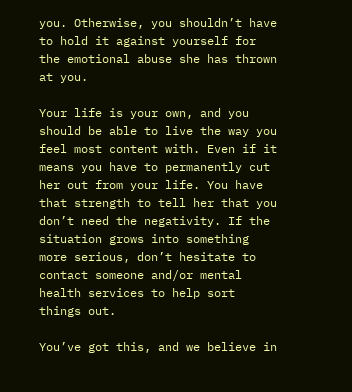you. Otherwise, you shouldn’t have to hold it against yourself for the emotional abuse she has thrown at you.

Your life is your own, and you should be able to live the way you feel most content with. Even if it means you have to permanently cut her out from your life. You have that strength to tell her that you don’t need the negativity. If the situation grows into something more serious, don’t hesitate to contact someone and/or mental health services to help sort things out.

You’ve got this, and we believe in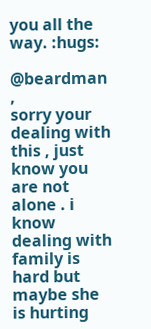you all the way. :hugs:

@beardman ,
sorry your dealing with this , just know you are not alone . i know dealing with family is hard but maybe she is hurting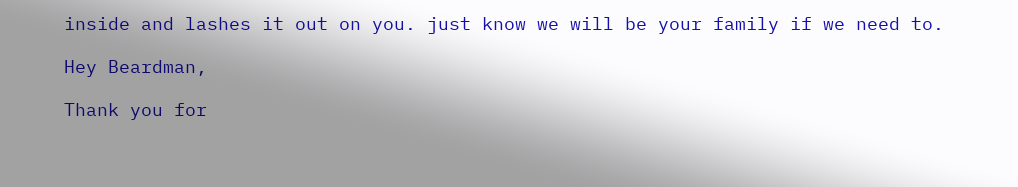inside and lashes it out on you. just know we will be your family if we need to.

Hey Beardman,

Thank you for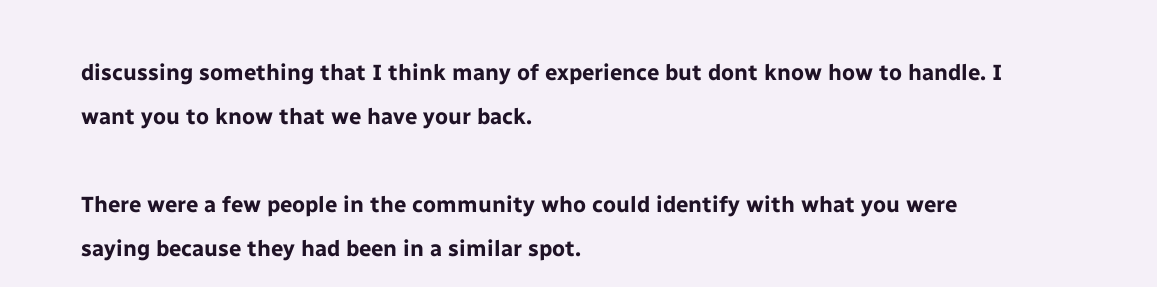discussing something that I think many of experience but dont know how to handle. I want you to know that we have your back.

There were a few people in the community who could identify with what you were saying because they had been in a similar spot.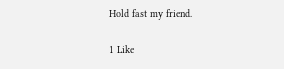Hold fast my friend.

1 Like